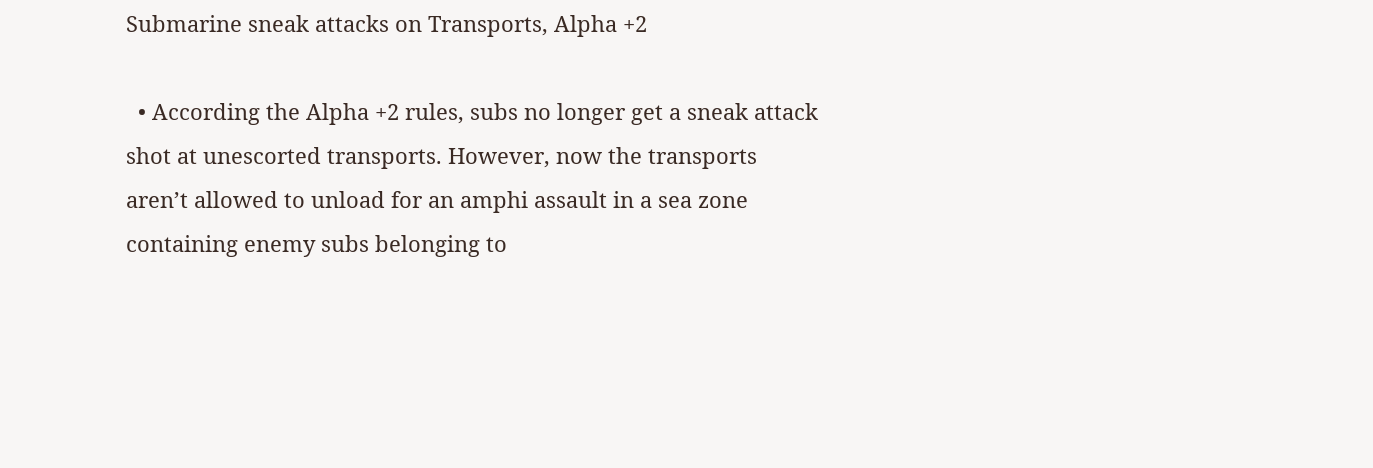Submarine sneak attacks on Transports, Alpha +2

  • According the Alpha +2 rules, subs no longer get a sneak attack shot at unescorted transports. However, now the transports aren’t allowed to unload for an amphi assault in a sea zone containing enemy subs belonging to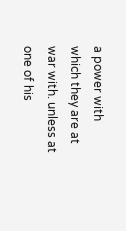a power with which they are at war with. unless at one of his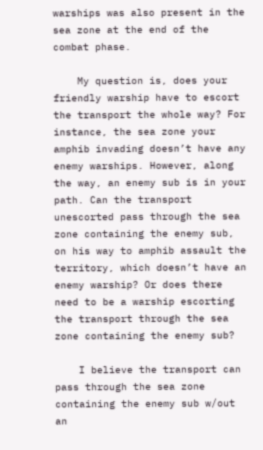warships was also present in the sea zone at the end of the combat phase.

    My question is, does your friendly warship have to escort the transport the whole way? For instance, the sea zone your amphib invading doesn’t have any enemy warships. However, along the way, an enemy sub is in your path. Can the transport unescorted pass through the sea zone containing the enemy sub, on his way to amphib assault the territory, which doesn’t have an enemy warship? Or does there need to be a warship escorting the transport through the sea zone containing the enemy sub?

    I believe the transport can pass through the sea zone containing the enemy sub w/out an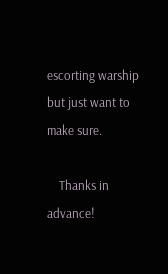escorting warship but just want to make sure.

    Thanks in advance!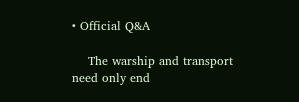• Official Q&A

    The warship and transport need only end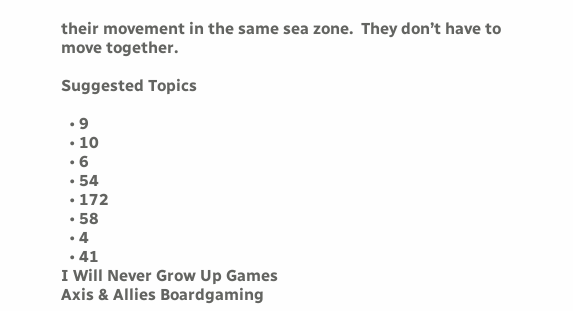their movement in the same sea zone.  They don’t have to move together.

Suggested Topics

  • 9
  • 10
  • 6
  • 54
  • 172
  • 58
  • 4
  • 41
I Will Never Grow Up Games
Axis & Allies Boardgaming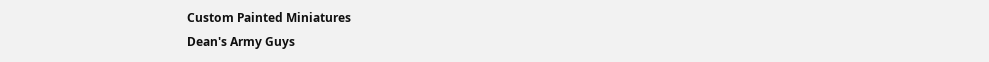Custom Painted Miniatures
Dean's Army Guys